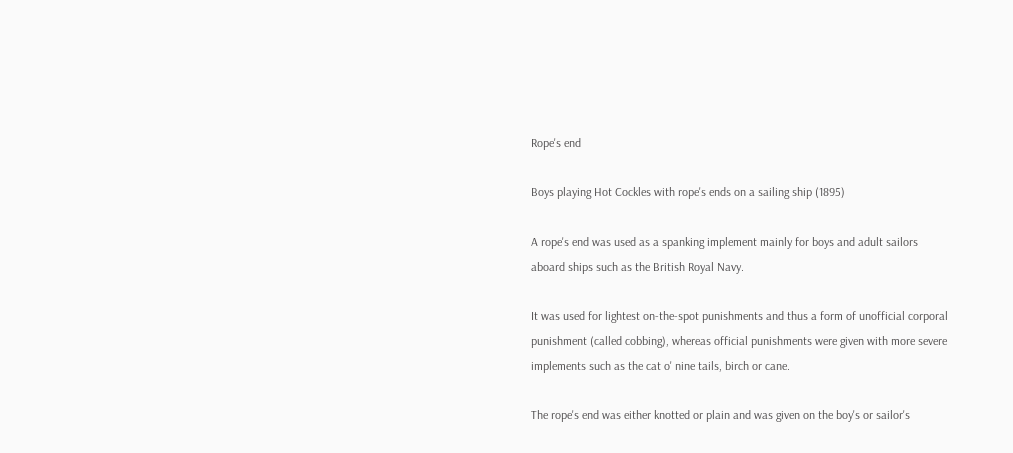Rope's end

Boys playing Hot Cockles with rope's ends on a sailing ship (1895)

A rope's end was used as a spanking implement mainly for boys and adult sailors aboard ships such as the British Royal Navy.

It was used for lightest on-the-spot punishments and thus a form of unofficial corporal punishment (called cobbing), whereas official punishments were given with more severe implements such as the cat o' nine tails, birch or cane.

The rope's end was either knotted or plain and was given on the boy's or sailor's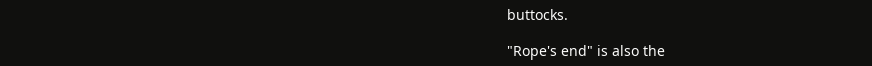buttocks.

"Rope's end" is also the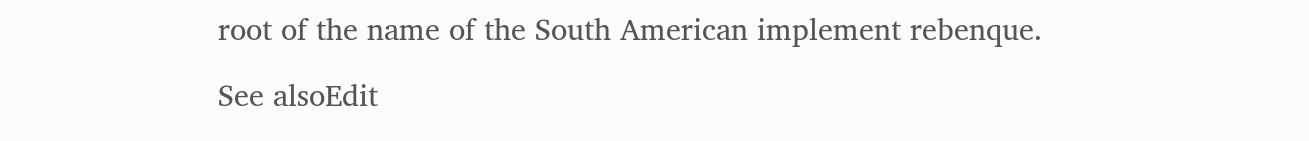root of the name of the South American implement rebenque.

See alsoEdit